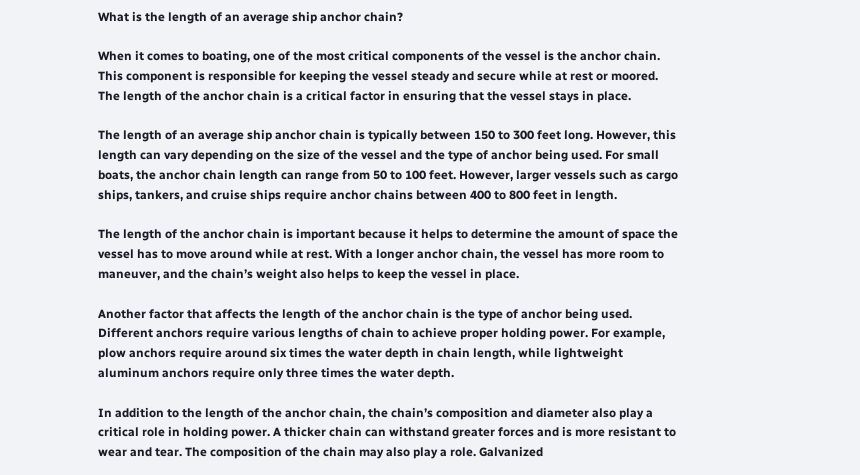What is the length of an average ship anchor chain?

When it comes to boating, one of the most critical components of the vessel is the anchor chain. This component is responsible for keeping the vessel steady and secure while at rest or moored. The length of the anchor chain is a critical factor in ensuring that the vessel stays in place.

The length of an average ship anchor chain is typically between 150 to 300 feet long. However, this length can vary depending on the size of the vessel and the type of anchor being used. For small boats, the anchor chain length can range from 50 to 100 feet. However, larger vessels such as cargo ships, tankers, and cruise ships require anchor chains between 400 to 800 feet in length.

The length of the anchor chain is important because it helps to determine the amount of space the vessel has to move around while at rest. With a longer anchor chain, the vessel has more room to maneuver, and the chain’s weight also helps to keep the vessel in place.

Another factor that affects the length of the anchor chain is the type of anchor being used. Different anchors require various lengths of chain to achieve proper holding power. For example, plow anchors require around six times the water depth in chain length, while lightweight aluminum anchors require only three times the water depth.

In addition to the length of the anchor chain, the chain’s composition and diameter also play a critical role in holding power. A thicker chain can withstand greater forces and is more resistant to wear and tear. The composition of the chain may also play a role. Galvanized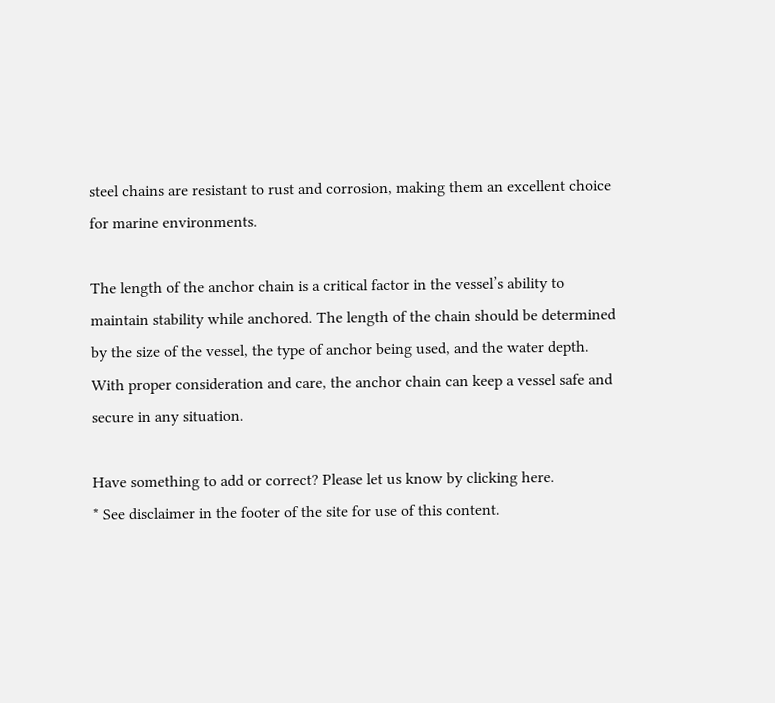steel chains are resistant to rust and corrosion, making them an excellent choice for marine environments.

The length of the anchor chain is a critical factor in the vessel’s ability to maintain stability while anchored. The length of the chain should be determined by the size of the vessel, the type of anchor being used, and the water depth. With proper consideration and care, the anchor chain can keep a vessel safe and secure in any situation.

Have something to add or correct? Please let us know by clicking here.
* See disclaimer in the footer of the site for use of this content.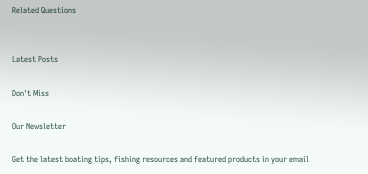Related Questions


Latest Posts

Don't Miss

Our Newsletter

Get the latest boating tips, fishing resources and featured products in your email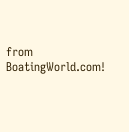from BoatingWorld.com!